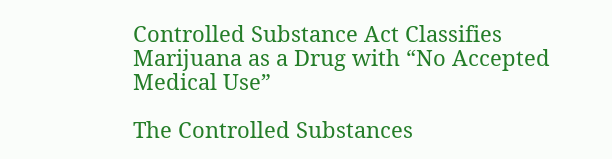Controlled Substance Act Classifies Marijuana as a Drug with “No Accepted Medical Use”

The Controlled Substances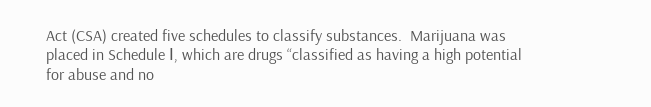Act (CSA) created five schedules to classify substances.  Marijuana was placed in Schedule Ⅰ, which are drugs “classified as having a high potential for abuse and no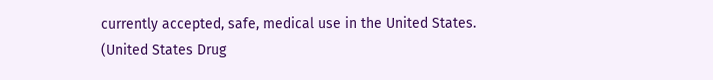currently accepted, safe, medical use in the United States. (United States Drug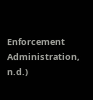Enforcement Administration, n.d.)